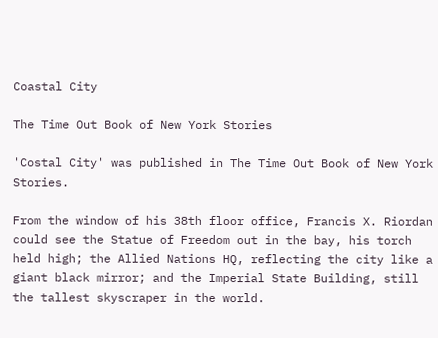Coastal City

The Time Out Book of New York Stories

'Costal City' was published in The Time Out Book of New York Stories.

From the window of his 38th floor office, Francis X. Riordan could see the Statue of Freedom out in the bay, his torch held high; the Allied Nations HQ, reflecting the city like a giant black mirror; and the Imperial State Building, still the tallest skyscraper in the world.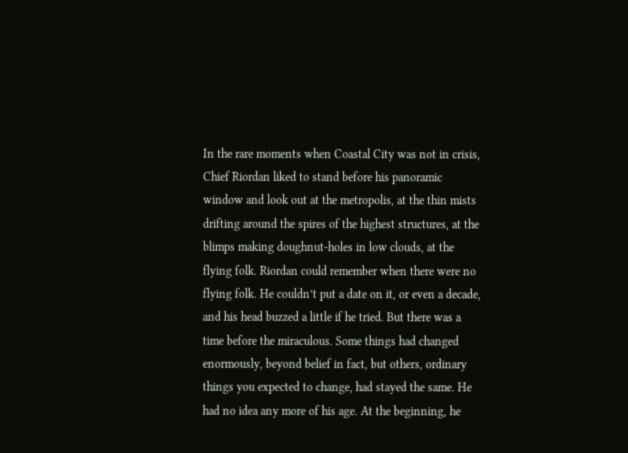In the rare moments when Coastal City was not in crisis, Chief Riordan liked to stand before his panoramic window and look out at the metropolis, at the thin mists drifting around the spires of the highest structures, at the blimps making doughnut-holes in low clouds, at the flying folk. Riordan could remember when there were no flying folk. He couldn’t put a date on it, or even a decade, and his head buzzed a little if he tried. But there was a time before the miraculous. Some things had changed enormously, beyond belief in fact, but others, ordinary things you expected to change, had stayed the same. He had no idea any more of his age. At the beginning, he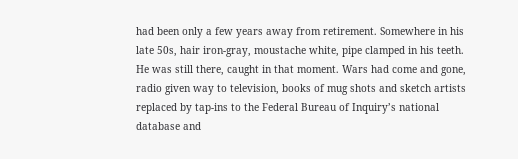had been only a few years away from retirement. Somewhere in his late 50s, hair iron-gray, moustache white, pipe clamped in his teeth. He was still there, caught in that moment. Wars had come and gone, radio given way to television, books of mug shots and sketch artists replaced by tap-ins to the Federal Bureau of Inquiry’s national database and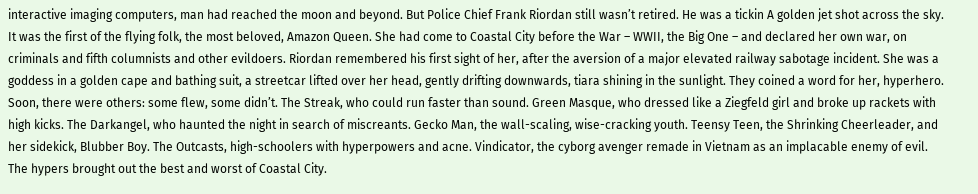interactive imaging computers, man had reached the moon and beyond. But Police Chief Frank Riordan still wasn’t retired. He was a tickin A golden jet shot across the sky. It was the first of the flying folk, the most beloved, Amazon Queen. She had come to Coastal City before the War – WWII, the Big One – and declared her own war, on criminals and fifth columnists and other evildoers. Riordan remembered his first sight of her, after the aversion of a major elevated railway sabotage incident. She was a goddess in a golden cape and bathing suit, a streetcar lifted over her head, gently drifting downwards, tiara shining in the sunlight. They coined a word for her, hyperhero. Soon, there were others: some flew, some didn’t. The Streak, who could run faster than sound. Green Masque, who dressed like a Ziegfeld girl and broke up rackets with high kicks. The Darkangel, who haunted the night in search of miscreants. Gecko Man, the wall-scaling, wise-cracking youth. Teensy Teen, the Shrinking Cheerleader, and her sidekick, Blubber Boy. The Outcasts, high-schoolers with hyperpowers and acne. Vindicator, the cyborg avenger remade in Vietnam as an implacable enemy of evil. The hypers brought out the best and worst of Coastal City.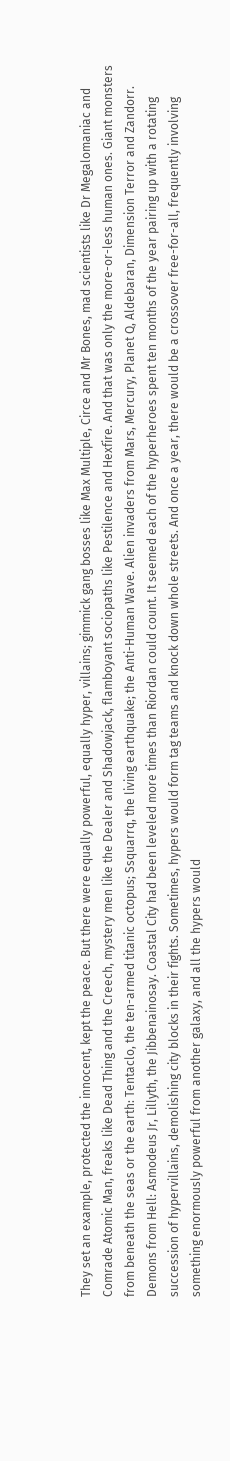They set an example, protected the innocent, kept the peace. But there were equally powerful, equally hyper, villains; gimmick gang bosses like Max Multiple, Circe and Mr Bones, mad scientists like Dr Megalomaniac and Comrade Atomic Man, freaks like Dead Thing and the Creech, mystery men like the Dealer and Shadowjack, flamboyant sociopaths like Pestilence and Hexfire. And that was only the more-or-less human ones. Giant monsters from beneath the seas or the earth: Tentaclo, the ten-armed titanic octopus; Ssquarrq, the living earthquake; the Anti-Human Wave. Alien invaders from Mars, Mercury, Planet Q, Aldebaran, Dimension Terror and Zandorr. Demons from Hell: Asmodeus Jr, Lillyth, the Jibbenainosay. Coastal City had been leveled more times than Riordan could count. It seemed each of the hyperheroes spent ten months of the year pairing up with a rotating succession of hypervillains, demolishing city blocks in their fights. Sometimes, hypers would form tag teams and knock down whole streets. And once a year, there would be a crossover free-for-all, frequently involving something enormously powerful from another galaxy, and all the hypers would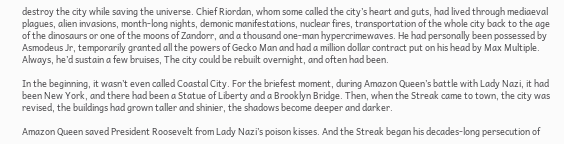destroy the city while saving the universe. Chief Riordan, whom some called the city’s heart and guts, had lived through mediaeval plagues, alien invasions, month-long nights, demonic manifestations, nuclear fires, transportation of the whole city back to the age of the dinosaurs or one of the moons of Zandorr, and a thousand one-man hypercrimewaves. He had personally been possessed by Asmodeus Jr, temporarily granted all the powers of Gecko Man and had a million dollar contract put on his head by Max Multiple. Always, he’d sustain a few bruises, The city could be rebuilt overnight, and often had been.

In the beginning, it wasn’t even called Coastal City. For the briefest moment, during Amazon Queen’s battle with Lady Nazi, it had been New York, and there had been a Statue of Liberty and a Brooklyn Bridge. Then, when the Streak came to town, the city was revised, the buildings had grown taller and shinier, the shadows become deeper and darker.

Amazon Queen saved President Roosevelt from Lady Nazi’s poison kisses. And the Streak began his decades-long persecution of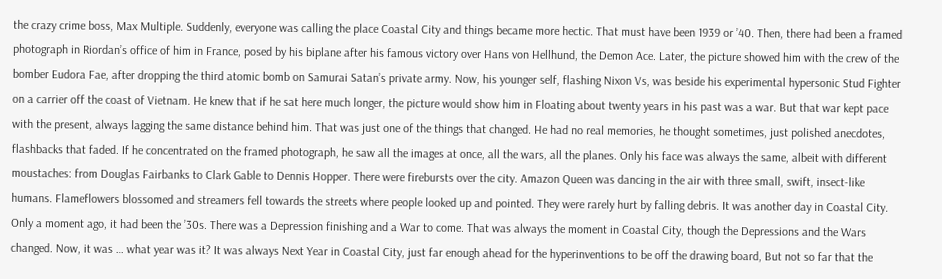the crazy crime boss, Max Multiple. Suddenly, everyone was calling the place Coastal City and things became more hectic. That must have been 1939 or ’40. Then, there had been a framed photograph in Riordan’s office of him in France, posed by his biplane after his famous victory over Hans von Hellhund, the Demon Ace. Later, the picture showed him with the crew of the bomber Eudora Fae, after dropping the third atomic bomb on Samurai Satan’s private army. Now, his younger self, flashing Nixon Vs, was beside his experimental hypersonic Stud Fighter on a carrier off the coast of Vietnam. He knew that if he sat here much longer, the picture would show him in Floating about twenty years in his past was a war. But that war kept pace with the present, always lagging the same distance behind him. That was just one of the things that changed. He had no real memories, he thought sometimes, just polished anecdotes, flashbacks that faded. If he concentrated on the framed photograph, he saw all the images at once, all the wars, all the planes. Only his face was always the same, albeit with different moustaches: from Douglas Fairbanks to Clark Gable to Dennis Hopper. There were firebursts over the city. Amazon Queen was dancing in the air with three small, swift, insect-like humans. Flameflowers blossomed and streamers fell towards the streets where people looked up and pointed. They were rarely hurt by falling debris. It was another day in Coastal City. Only a moment ago, it had been the ’30s. There was a Depression finishing and a War to come. That was always the moment in Coastal City, though the Depressions and the Wars changed. Now, it was … what year was it? It was always Next Year in Coastal City, just far enough ahead for the hyperinventions to be off the drawing board, But not so far that the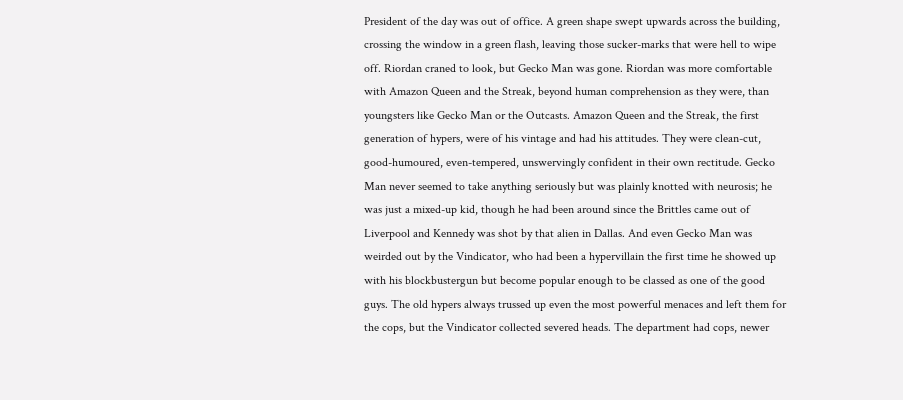President of the day was out of office. A green shape swept upwards across the building, crossing the window in a green flash, leaving those sucker-marks that were hell to wipe off. Riordan craned to look, but Gecko Man was gone. Riordan was more comfortable with Amazon Queen and the Streak, beyond human comprehension as they were, than youngsters like Gecko Man or the Outcasts. Amazon Queen and the Streak, the first generation of hypers, were of his vintage and had his attitudes. They were clean-cut, good-humoured, even-tempered, unswervingly confident in their own rectitude. Gecko Man never seemed to take anything seriously but was plainly knotted with neurosis; he was just a mixed-up kid, though he had been around since the Brittles came out of Liverpool and Kennedy was shot by that alien in Dallas. And even Gecko Man was weirded out by the Vindicator, who had been a hypervillain the first time he showed up with his blockbustergun but become popular enough to be classed as one of the good guys. The old hypers always trussed up even the most powerful menaces and left them for the cops, but the Vindicator collected severed heads. The department had cops, newer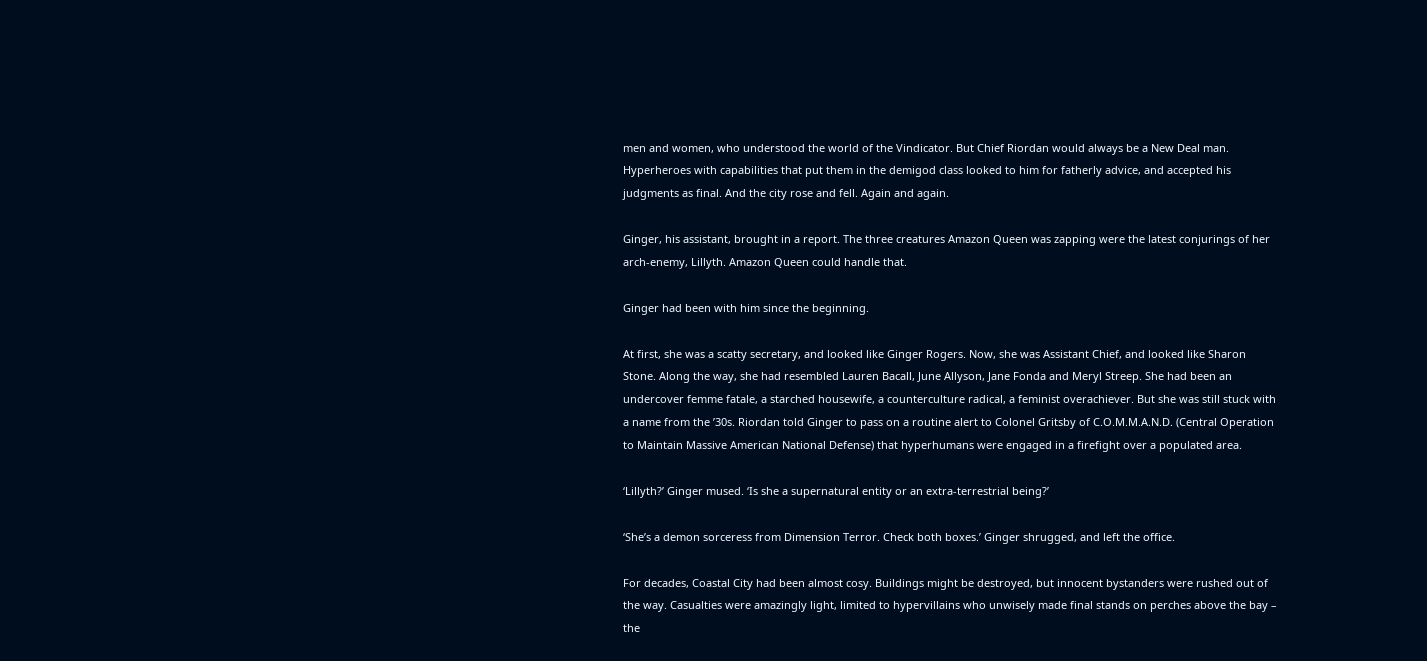men and women, who understood the world of the Vindicator. But Chief Riordan would always be a New Deal man. Hyperheroes with capabilities that put them in the demigod class looked to him for fatherly advice, and accepted his judgments as final. And the city rose and fell. Again and again.

Ginger, his assistant, brought in a report. The three creatures Amazon Queen was zapping were the latest conjurings of her arch-enemy, Lillyth. Amazon Queen could handle that.

Ginger had been with him since the beginning.

At first, she was a scatty secretary, and looked like Ginger Rogers. Now, she was Assistant Chief, and looked like Sharon Stone. Along the way, she had resembled Lauren Bacall, June Allyson, Jane Fonda and Meryl Streep. She had been an undercover femme fatale, a starched housewife, a counterculture radical, a feminist overachiever. But she was still stuck with a name from the ’30s. Riordan told Ginger to pass on a routine alert to Colonel Gritsby of C.O.M.M.A.N.D. (Central Operation to Maintain Massive American National Defense) that hyperhumans were engaged in a firefight over a populated area.

‘Lillyth?’ Ginger mused. ‘Is she a supernatural entity or an extra-terrestrial being?’

‘She’s a demon sorceress from Dimension Terror. Check both boxes.’ Ginger shrugged, and left the office.

For decades, Coastal City had been almost cosy. Buildings might be destroyed, but innocent bystanders were rushed out of the way. Casualties were amazingly light, limited to hypervillains who unwisely made final stands on perches above the bay – the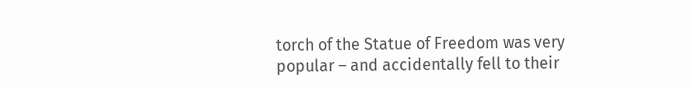torch of the Statue of Freedom was very popular – and accidentally fell to their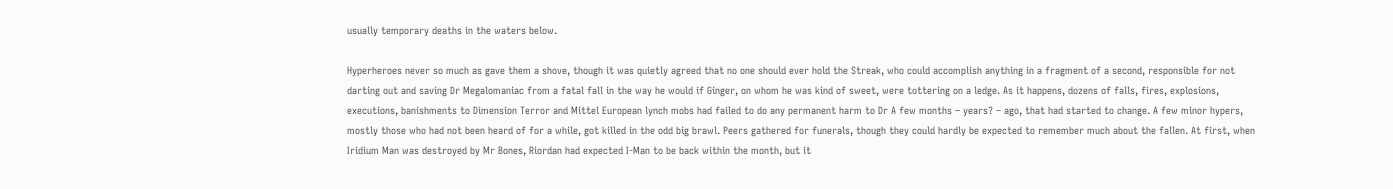usually temporary deaths in the waters below.

Hyperheroes never so much as gave them a shove, though it was quietly agreed that no one should ever hold the Streak, who could accomplish anything in a fragment of a second, responsible for not darting out and saving Dr Megalomaniac from a fatal fall in the way he would if Ginger, on whom he was kind of sweet, were tottering on a ledge. As it happens, dozens of falls, fires, explosions, executions, banishments to Dimension Terror and Mittel European lynch mobs had failed to do any permanent harm to Dr A few months – years? – ago, that had started to change. A few minor hypers, mostly those who had not been heard of for a while, got killed in the odd big brawl. Peers gathered for funerals, though they could hardly be expected to remember much about the fallen. At first, when Iridium Man was destroyed by Mr Bones, Riordan had expected I-Man to be back within the month, but it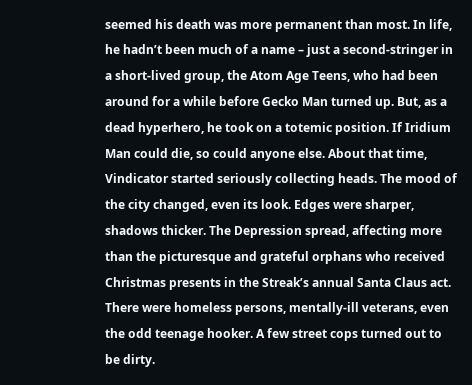seemed his death was more permanent than most. In life, he hadn’t been much of a name – just a second-stringer in a short-lived group, the Atom Age Teens, who had been around for a while before Gecko Man turned up. But, as a dead hyperhero, he took on a totemic position. If Iridium Man could die, so could anyone else. About that time, Vindicator started seriously collecting heads. The mood of the city changed, even its look. Edges were sharper, shadows thicker. The Depression spread, affecting more than the picturesque and grateful orphans who received Christmas presents in the Streak’s annual Santa Claus act. There were homeless persons, mentally-ill veterans, even the odd teenage hooker. A few street cops turned out to be dirty.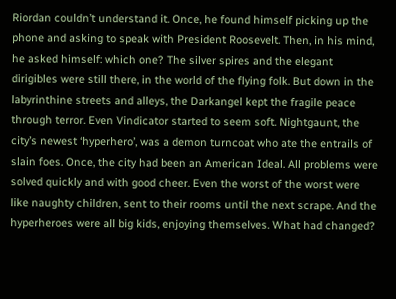Riordan couldn’t understand it. Once, he found himself picking up the phone and asking to speak with President Roosevelt. Then, in his mind, he asked himself: which one? The silver spires and the elegant dirigibles were still there, in the world of the flying folk. But down in the labyrinthine streets and alleys, the Darkangel kept the fragile peace through terror. Even Vindicator started to seem soft. Nightgaunt, the city’s newest ‘hyperhero’, was a demon turncoat who ate the entrails of slain foes. Once, the city had been an American Ideal. All problems were solved quickly and with good cheer. Even the worst of the worst were like naughty children, sent to their rooms until the next scrape. And the hyperheroes were all big kids, enjoying themselves. What had changed?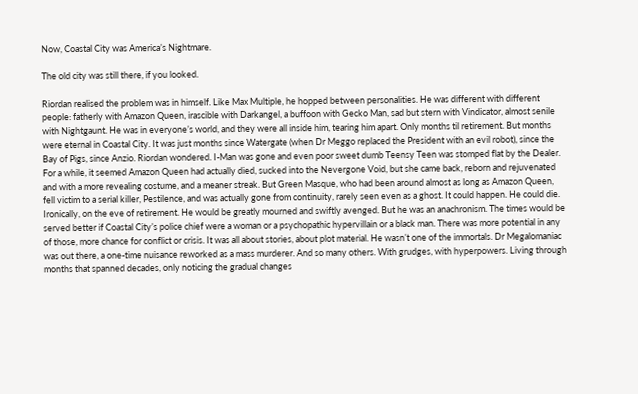Now, Coastal City was America’s Nightmare.

The old city was still there, if you looked.

Riordan realised the problem was in himself. Like Max Multiple, he hopped between personalities. He was different with different people: fatherly with Amazon Queen, irascible with Darkangel, a buffoon with Gecko Man, sad but stern with Vindicator, almost senile with Nightgaunt. He was in everyone’s world, and they were all inside him, tearing him apart. Only months til retirement. But months were eternal in Coastal City. It was just months since Watergate (when Dr Meggo replaced the President with an evil robot), since the Bay of Pigs, since Anzio. Riordan wondered. I-Man was gone and even poor sweet dumb Teensy Teen was stomped flat by the Dealer. For a while, it seemed Amazon Queen had actually died, sucked into the Nevergone Void, but she came back, reborn and rejuvenated and with a more revealing costume, and a meaner streak. But Green Masque, who had been around almost as long as Amazon Queen, fell victim to a serial killer, Pestilence, and was actually gone from continuity, rarely seen even as a ghost. It could happen. He could die. Ironically, on the eve of retirement. He would be greatly mourned and swiftly avenged. But he was an anachronism. The times would be served better if Coastal City’s police chief were a woman or a psychopathic hypervillain or a black man. There was more potential in any of those, more chance for conflict or crisis. It was all about stories, about plot material. He wasn’t one of the immortals. Dr Megalomaniac was out there, a one-time nuisance reworked as a mass murderer. And so many others. With grudges, with hyperpowers. Living through months that spanned decades, only noticing the gradual changes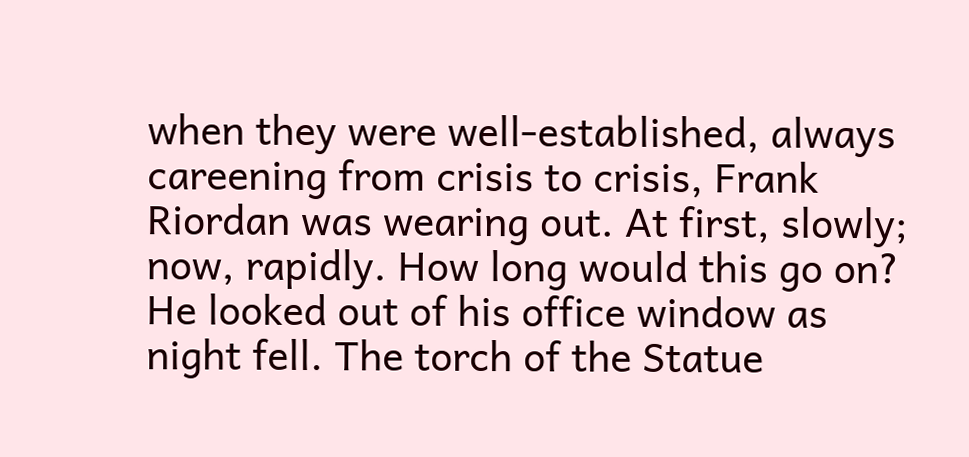when they were well-established, always careening from crisis to crisis, Frank Riordan was wearing out. At first, slowly; now, rapidly. How long would this go on? He looked out of his office window as night fell. The torch of the Statue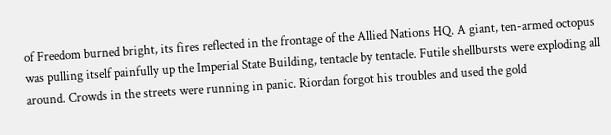of Freedom burned bright, its fires reflected in the frontage of the Allied Nations HQ. A giant, ten-armed octopus was pulling itself painfully up the Imperial State Building, tentacle by tentacle. Futile shellbursts were exploding all around. Crowds in the streets were running in panic. Riordan forgot his troubles and used the gold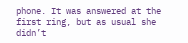phone. It was answered at the first ring, but as usual she didn’t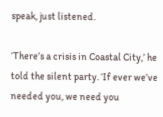speak, just listened.

‘There’s a crisis in Coastal City,’ he told the silent party. ‘If ever we’ve needed you, we need you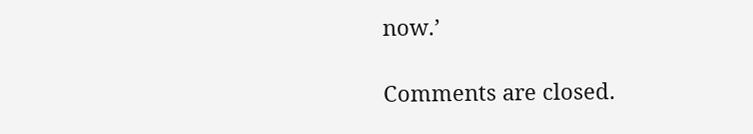now.’

Comments are closed.